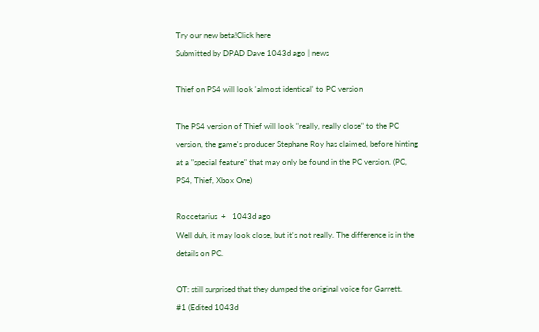Try our new beta!Click here
Submitted by DPAD Dave 1043d ago | news

Thief on PS4 will look 'almost identical' to PC version

The PS4 version of Thief will look "really, really close" to the PC version, the game's producer Stephane Roy has claimed, before hinting at a "special feature" that may only be found in the PC version. (PC, PS4, Thief, Xbox One)

Roccetarius  +   1043d ago
Well duh, it may look close, but it's not really. The difference is in the details on PC.

OT: still surprised that they dumped the original voice for Garrett.
#1 (Edited 1043d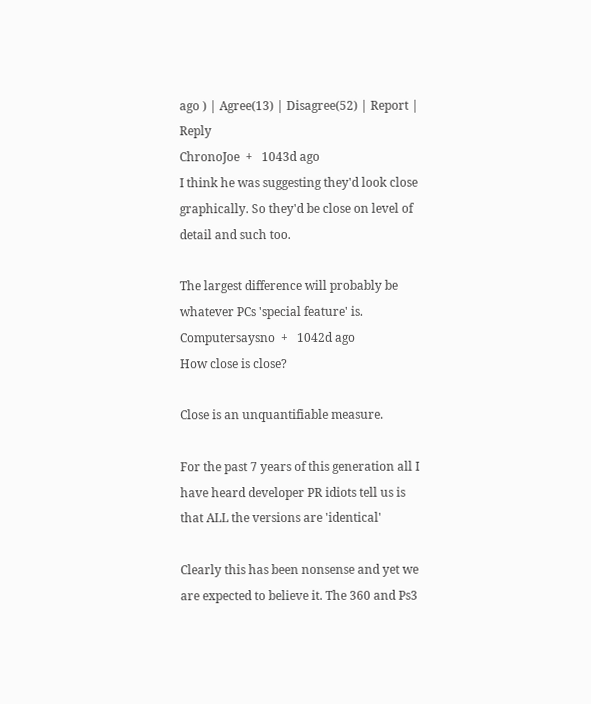ago ) | Agree(13) | Disagree(52) | Report | Reply
ChronoJoe  +   1043d ago
I think he was suggesting they'd look close graphically. So they'd be close on level of detail and such too.

The largest difference will probably be whatever PCs 'special feature' is.
Computersaysno  +   1042d ago
How close is close?

Close is an unquantifiable measure.

For the past 7 years of this generation all I have heard developer PR idiots tell us is that ALL the versions are 'identical'

Clearly this has been nonsense and yet we are expected to believe it. The 360 and Ps3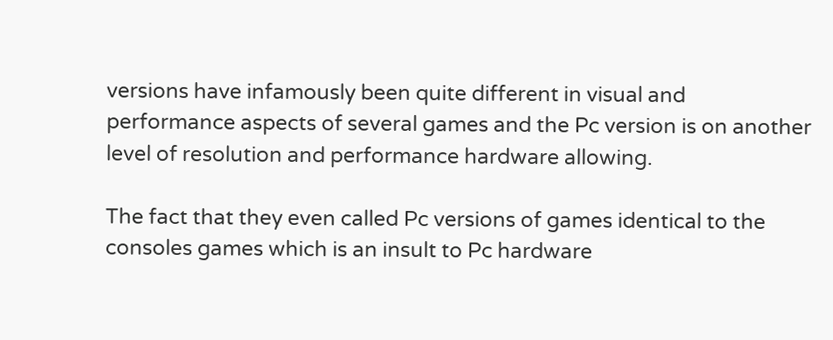versions have infamously been quite different in visual and performance aspects of several games and the Pc version is on another level of resolution and performance hardware allowing.

The fact that they even called Pc versions of games identical to the consoles games which is an insult to Pc hardware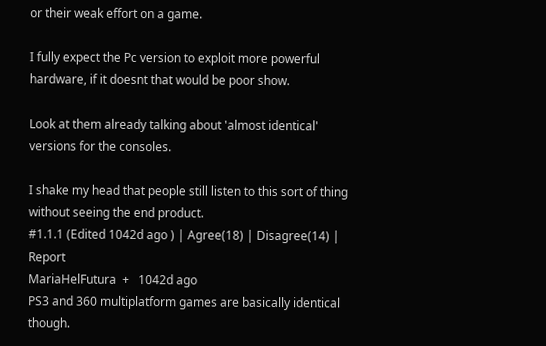or their weak effort on a game.

I fully expect the Pc version to exploit more powerful hardware, if it doesnt that would be poor show.

Look at them already talking about 'almost identical' versions for the consoles.

I shake my head that people still listen to this sort of thing without seeing the end product.
#1.1.1 (Edited 1042d ago ) | Agree(18) | Disagree(14) | Report
MariaHelFutura  +   1042d ago
PS3 and 360 multiplatform games are basically identical though.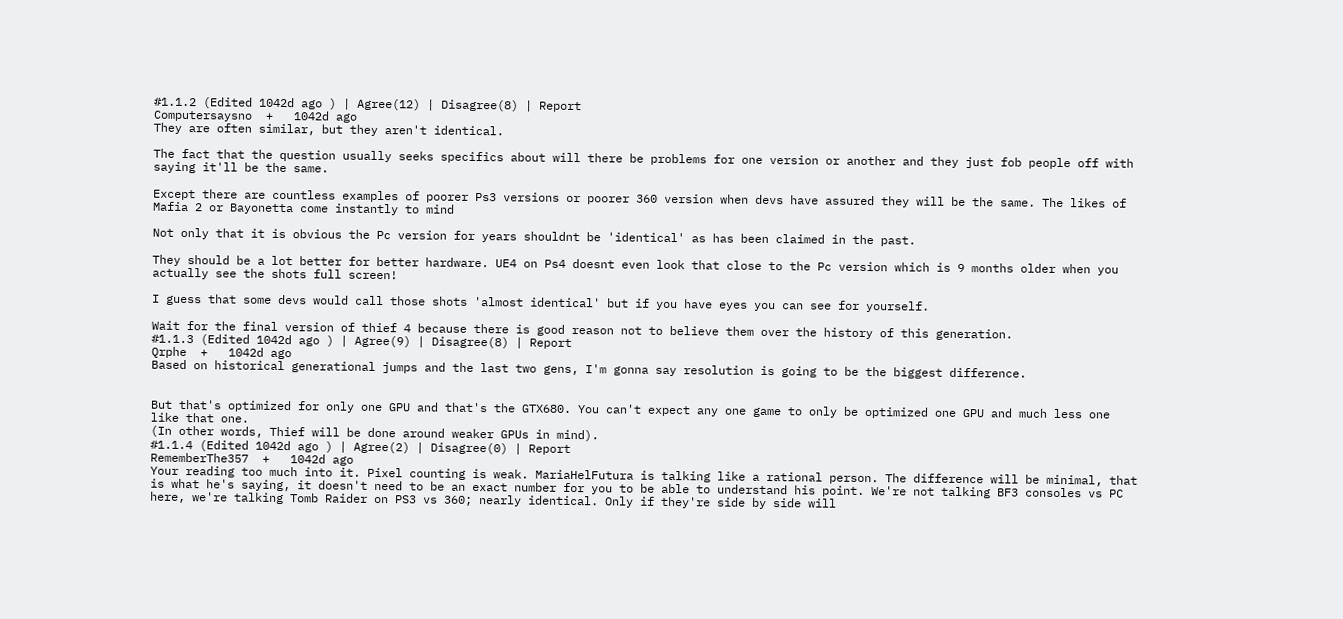#1.1.2 (Edited 1042d ago ) | Agree(12) | Disagree(8) | Report
Computersaysno  +   1042d ago
They are often similar, but they aren't identical.

The fact that the question usually seeks specifics about will there be problems for one version or another and they just fob people off with saying it'll be the same.

Except there are countless examples of poorer Ps3 versions or poorer 360 version when devs have assured they will be the same. The likes of Mafia 2 or Bayonetta come instantly to mind

Not only that it is obvious the Pc version for years shouldnt be 'identical' as has been claimed in the past.

They should be a lot better for better hardware. UE4 on Ps4 doesnt even look that close to the Pc version which is 9 months older when you actually see the shots full screen!

I guess that some devs would call those shots 'almost identical' but if you have eyes you can see for yourself.

Wait for the final version of thief 4 because there is good reason not to believe them over the history of this generation.
#1.1.3 (Edited 1042d ago ) | Agree(9) | Disagree(8) | Report
Qrphe  +   1042d ago
Based on historical generational jumps and the last two gens, I'm gonna say resolution is going to be the biggest difference.


But that's optimized for only one GPU and that's the GTX680. You can't expect any one game to only be optimized one GPU and much less one like that one.
(In other words, Thief will be done around weaker GPUs in mind).
#1.1.4 (Edited 1042d ago ) | Agree(2) | Disagree(0) | Report
RememberThe357  +   1042d ago
Your reading too much into it. Pixel counting is weak. MariaHelFutura is talking like a rational person. The difference will be minimal, that is what he's saying, it doesn't need to be an exact number for you to be able to understand his point. We're not talking BF3 consoles vs PC here, we're talking Tomb Raider on PS3 vs 360; nearly identical. Only if they're side by side will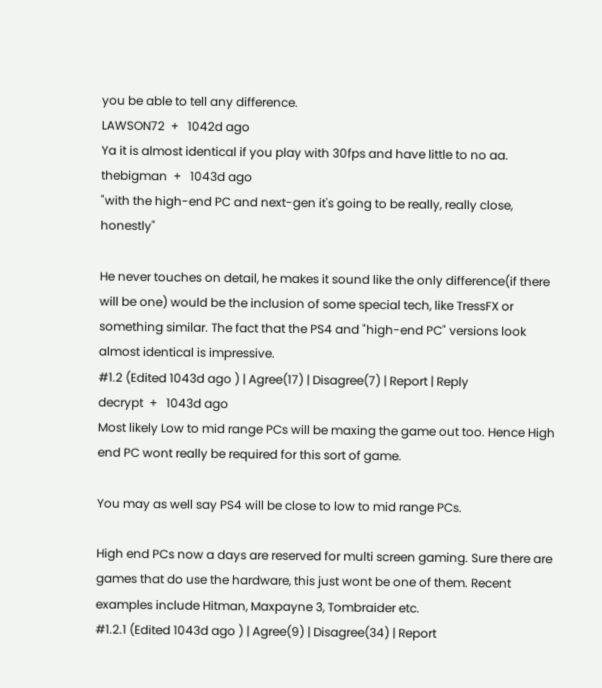you be able to tell any difference.
LAWSON72  +   1042d ago
Ya it is almost identical if you play with 30fps and have little to no aa.
thebigman  +   1043d ago
"with the high-end PC and next-gen it's going to be really, really close, honestly"

He never touches on detail, he makes it sound like the only difference(if there will be one) would be the inclusion of some special tech, like TressFX or something similar. The fact that the PS4 and "high-end PC" versions look almost identical is impressive.
#1.2 (Edited 1043d ago ) | Agree(17) | Disagree(7) | Report | Reply
decrypt  +   1043d ago
Most likely Low to mid range PCs will be maxing the game out too. Hence High end PC wont really be required for this sort of game.

You may as well say PS4 will be close to low to mid range PCs.

High end PCs now a days are reserved for multi screen gaming. Sure there are games that do use the hardware, this just wont be one of them. Recent examples include Hitman, Maxpayne 3, Tombraider etc.
#1.2.1 (Edited 1043d ago ) | Agree(9) | Disagree(34) | Report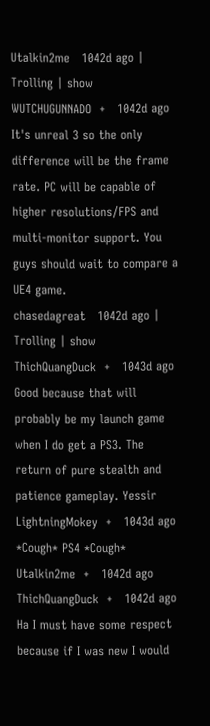Utalkin2me   1042d ago | Trolling | show
WUTCHUGUNNADO  +   1042d ago
It's unreal 3 so the only difference will be the frame rate. PC will be capable of higher resolutions/FPS and multi-monitor support. You guys should wait to compare a UE4 game.
chasedagreat   1042d ago | Trolling | show
ThichQuangDuck  +   1043d ago
Good because that will probably be my launch game when I do get a PS3. The return of pure stealth and patience gameplay. Yessir
LightningMokey  +   1043d ago
*Cough* PS4 *Cough*
Utalkin2me  +   1042d ago
ThichQuangDuck  +   1042d ago
Ha I must have some respect because if I was new I would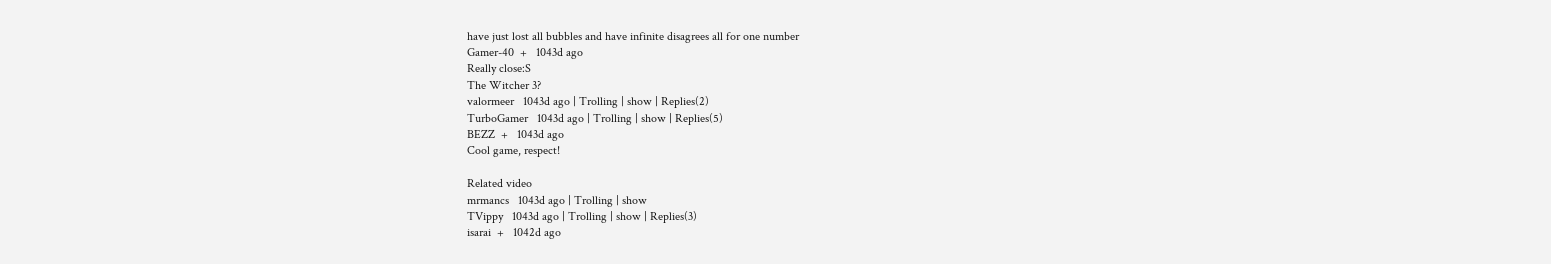have just lost all bubbles and have infinite disagrees all for one number
Gamer-40  +   1043d ago
Really close:S
The Witcher 3?
valormeer   1043d ago | Trolling | show | Replies(2)
TurboGamer   1043d ago | Trolling | show | Replies(5)
BEZZ  +   1043d ago
Cool game, respect!

Related video
mrmancs   1043d ago | Trolling | show
TVippy   1043d ago | Trolling | show | Replies(3)
isarai  +   1042d ago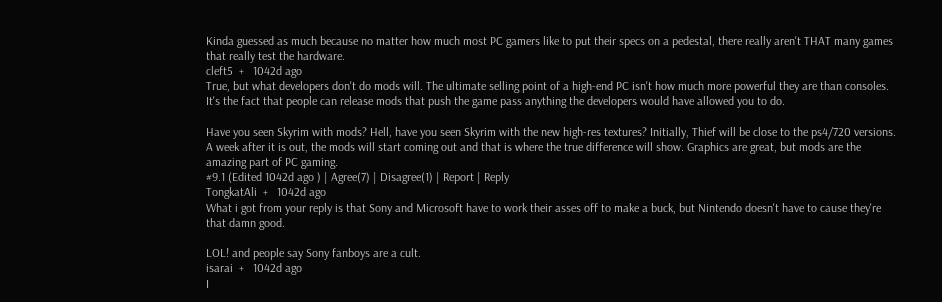Kinda guessed as much because no matter how much most PC gamers like to put their specs on a pedestal, there really aren't THAT many games that really test the hardware.
cleft5  +   1042d ago
True, but what developers don't do mods will. The ultimate selling point of a high-end PC isn't how much more powerful they are than consoles. It's the fact that people can release mods that push the game pass anything the developers would have allowed you to do.

Have you seen Skyrim with mods? Hell, have you seen Skyrim with the new high-res textures? Initially, Thief will be close to the ps4/720 versions. A week after it is out, the mods will start coming out and that is where the true difference will show. Graphics are great, but mods are the amazing part of PC gaming.
#9.1 (Edited 1042d ago ) | Agree(7) | Disagree(1) | Report | Reply
TongkatAli  +   1042d ago
What i got from your reply is that Sony and Microsoft have to work their asses off to make a buck, but Nintendo doesn't have to cause they're that damn good.

LOL! and people say Sony fanboys are a cult.
isarai  +   1042d ago
I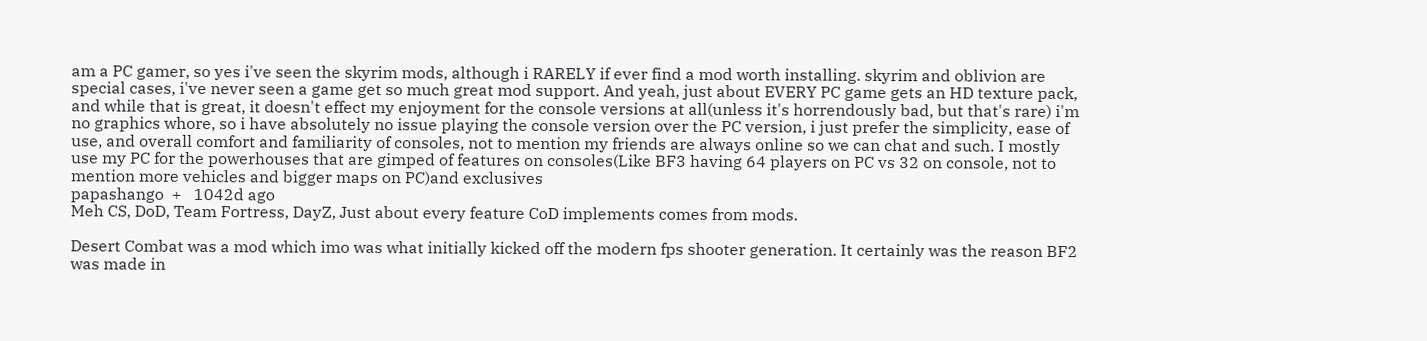am a PC gamer, so yes i've seen the skyrim mods, although i RARELY if ever find a mod worth installing. skyrim and oblivion are special cases, i've never seen a game get so much great mod support. And yeah, just about EVERY PC game gets an HD texture pack, and while that is great, it doesn't effect my enjoyment for the console versions at all(unless it's horrendously bad, but that's rare) i'm no graphics whore, so i have absolutely no issue playing the console version over the PC version, i just prefer the simplicity, ease of use, and overall comfort and familiarity of consoles, not to mention my friends are always online so we can chat and such. I mostly use my PC for the powerhouses that are gimped of features on consoles(Like BF3 having 64 players on PC vs 32 on console, not to mention more vehicles and bigger maps on PC)and exclusives
papashango  +   1042d ago
Meh CS, DoD, Team Fortress, DayZ, Just about every feature CoD implements comes from mods.

Desert Combat was a mod which imo was what initially kicked off the modern fps shooter generation. It certainly was the reason BF2 was made in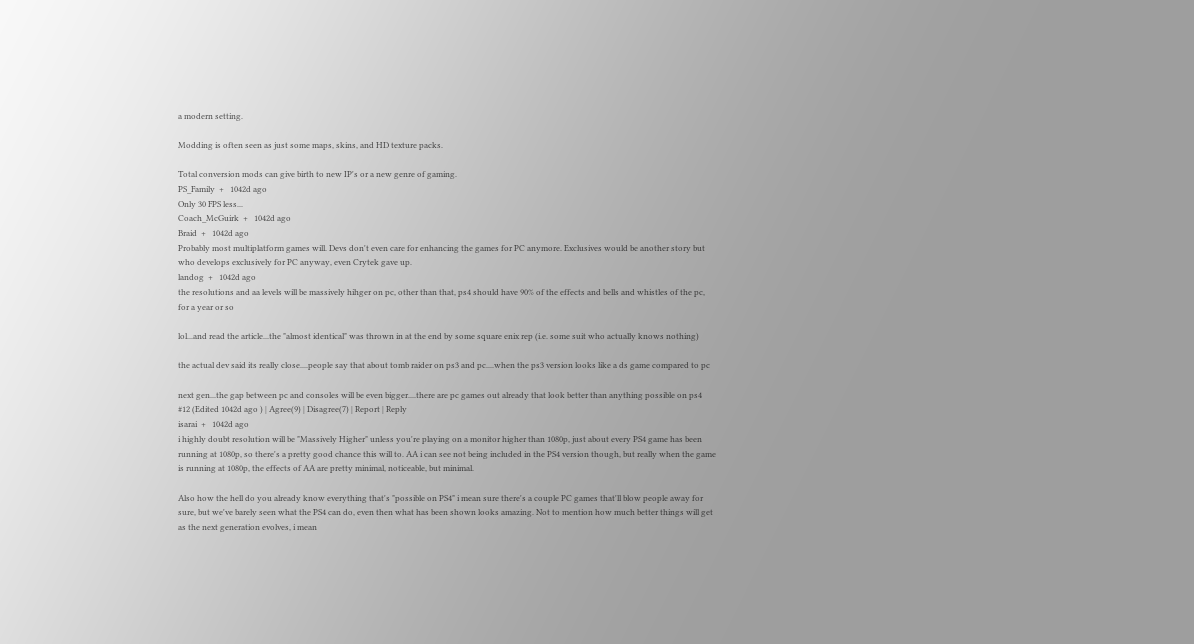a modern setting.

Modding is often seen as just some maps, skins, and HD texture packs.

Total conversion mods can give birth to new IP's or a new genre of gaming.
PS_Family  +   1042d ago
Only 30 FPS less...
Coach_McGuirk  +   1042d ago
Braid  +   1042d ago
Probably most multiplatform games will. Devs don't even care for enhancing the games for PC anymore. Exclusives would be another story but who develops exclusively for PC anyway, even Crytek gave up.
landog  +   1042d ago
the resolutions and aa levels will be massively hihger on pc, other than that, ps4 should have 90% of the effects and bells and whistles of the pc, for a year or so

lol...and read the article...the "almost identical" was thrown in at the end by some square enix rep (i.e. some suit who actually knows nothing)

the actual dev said its really close....people say that about tomb raider on ps3 and pc....when the ps3 version looks like a ds game compared to pc

next gen...the gap between pc and consoles will be even bigger....there are pc games out already that look better than anything possible on ps4
#12 (Edited 1042d ago ) | Agree(9) | Disagree(7) | Report | Reply
isarai  +   1042d ago
i highly doubt resolution will be "Massively Higher" unless you're playing on a monitor higher than 1080p, just about every PS4 game has been running at 1080p, so there's a pretty good chance this will to. AA i can see not being included in the PS4 version though, but really when the game is running at 1080p, the effects of AA are pretty minimal, noticeable, but minimal.

Also how the hell do you already know everything that's "possible on PS4" i mean sure there's a couple PC games that'll blow people away for sure, but we've barely seen what the PS4 can do, even then what has been shown looks amazing. Not to mention how much better things will get as the next generation evolves, i mean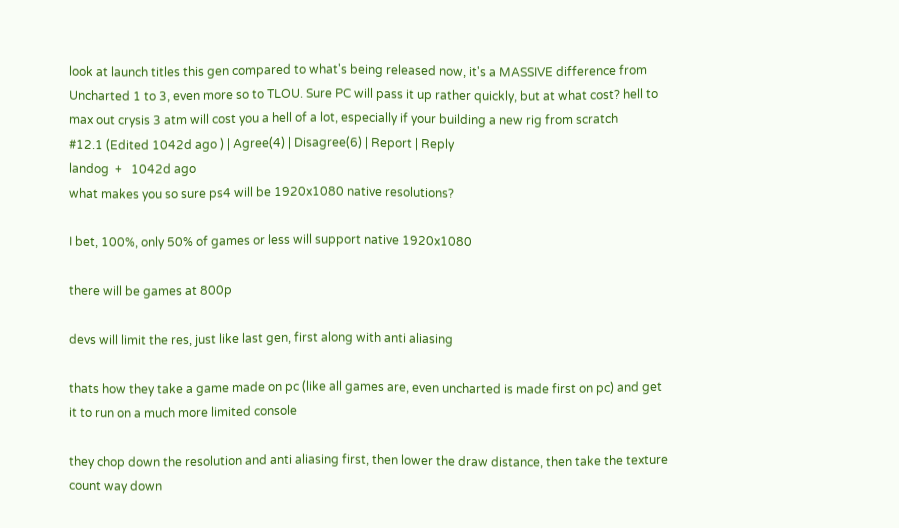look at launch titles this gen compared to what's being released now, it's a MASSIVE difference from Uncharted 1 to 3, even more so to TLOU. Sure PC will pass it up rather quickly, but at what cost? hell to max out crysis 3 atm will cost you a hell of a lot, especially if your building a new rig from scratch
#12.1 (Edited 1042d ago ) | Agree(4) | Disagree(6) | Report | Reply
landog  +   1042d ago
what makes you so sure ps4 will be 1920x1080 native resolutions?

I bet, 100%, only 50% of games or less will support native 1920x1080

there will be games at 800p

devs will limit the res, just like last gen, first along with anti aliasing

thats how they take a game made on pc (like all games are, even uncharted is made first on pc) and get it to run on a much more limited console

they chop down the resolution and anti aliasing first, then lower the draw distance, then take the texture count way down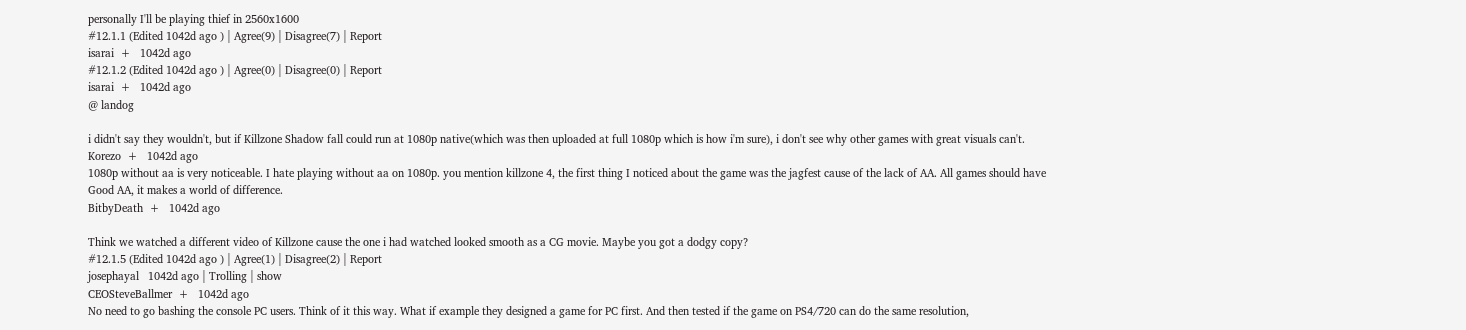personally I'll be playing thief in 2560x1600
#12.1.1 (Edited 1042d ago ) | Agree(9) | Disagree(7) | Report
isarai  +   1042d ago
#12.1.2 (Edited 1042d ago ) | Agree(0) | Disagree(0) | Report
isarai  +   1042d ago
@ landog

i didn't say they wouldn't, but if Killzone Shadow fall could run at 1080p native(which was then uploaded at full 1080p which is how i'm sure), i don't see why other games with great visuals can't.
Korezo  +   1042d ago
1080p without aa is very noticeable. I hate playing without aa on 1080p. you mention killzone 4, the first thing I noticed about the game was the jagfest cause of the lack of AA. All games should have Good AA, it makes a world of difference.
BitbyDeath  +   1042d ago

Think we watched a different video of Killzone cause the one i had watched looked smooth as a CG movie. Maybe you got a dodgy copy?
#12.1.5 (Edited 1042d ago ) | Agree(1) | Disagree(2) | Report
josephayal   1042d ago | Trolling | show
CEOSteveBallmer  +   1042d ago
No need to go bashing the console PC users. Think of it this way. What if example they designed a game for PC first. And then tested if the game on PS4/720 can do the same resolution,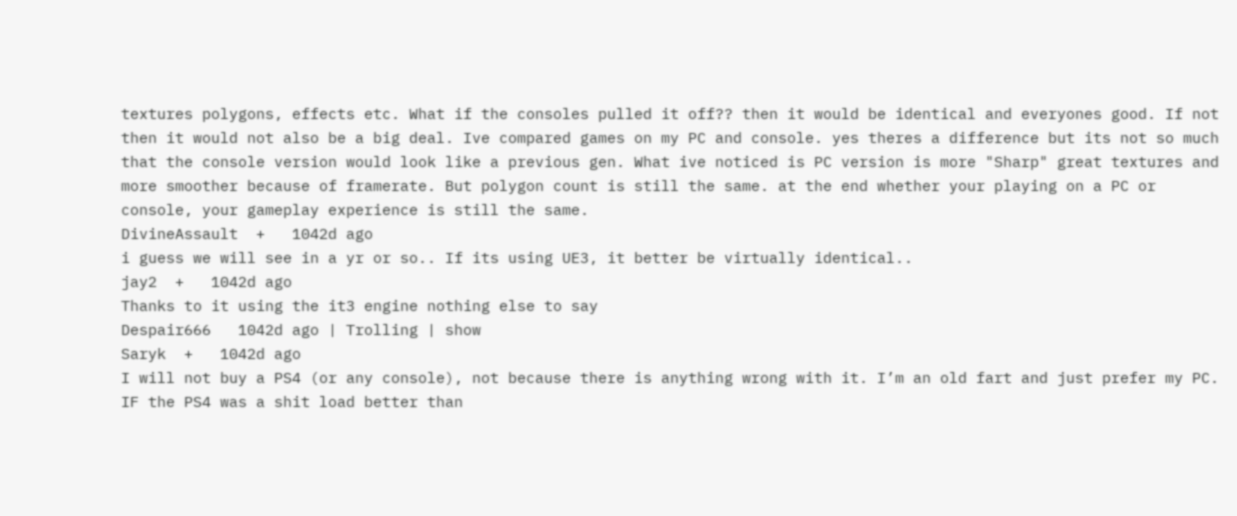textures polygons, effects etc. What if the consoles pulled it off?? then it would be identical and everyones good. If not then it would not also be a big deal. Ive compared games on my PC and console. yes theres a difference but its not so much that the console version would look like a previous gen. What ive noticed is PC version is more "Sharp" great textures and more smoother because of framerate. But polygon count is still the same. at the end whether your playing on a PC or console, your gameplay experience is still the same.
DivineAssault  +   1042d ago
i guess we will see in a yr or so.. If its using UE3, it better be virtually identical..
jay2  +   1042d ago
Thanks to it using the it3 engine nothing else to say
Despair666   1042d ago | Trolling | show
Saryk  +   1042d ago
I will not buy a PS4 (or any console), not because there is anything wrong with it. I’m an old fart and just prefer my PC. IF the PS4 was a shit load better than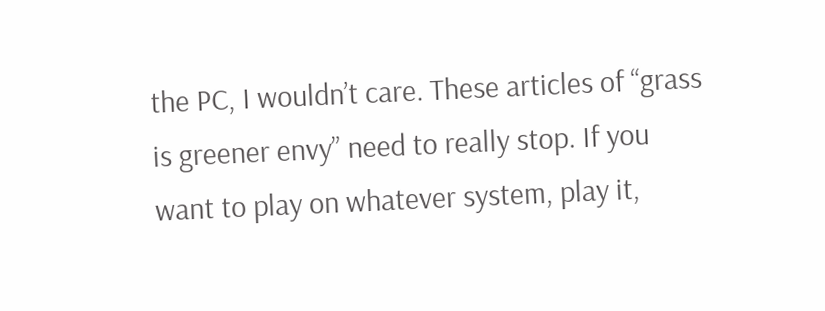the PC, I wouldn’t care. These articles of “grass is greener envy” need to really stop. If you want to play on whatever system, play it,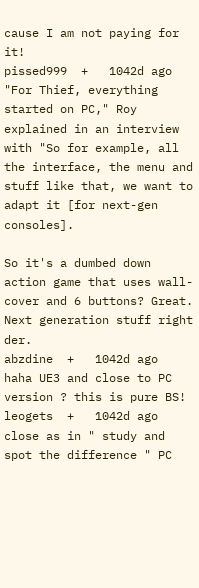cause I am not paying for it!
pissed999  +   1042d ago
"For Thief, everything started on PC," Roy explained in an interview with "So for example, all the interface, the menu and stuff like that, we want to adapt it [for next-gen consoles].

So it's a dumbed down action game that uses wall-cover and 6 buttons? Great. Next generation stuff right der.
abzdine  +   1042d ago
haha UE3 and close to PC version ? this is pure BS!
leogets  +   1042d ago
close as in " study and spot the difference " PC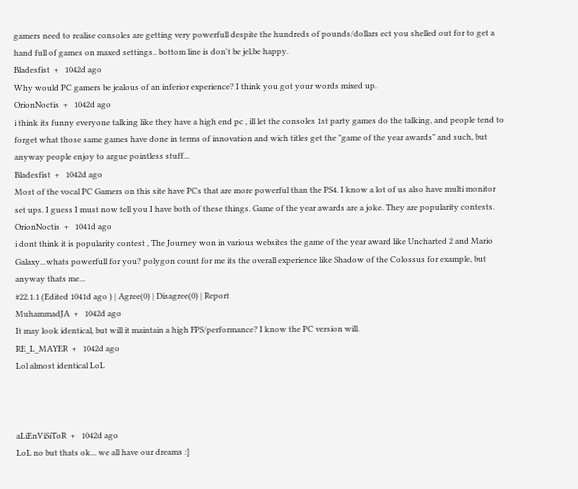gamers need to realise consoles are getting very powerfull despite the hundreds of pounds/dollars ect you shelled out for to get a hand full of games on maxed settings.. bottom line is don't be jel,be happy.
Bladesfist  +   1042d ago
Why would PC gamers be jealous of an inferior experience? I think you got your words mixed up.
OrionNoctis  +   1042d ago
i think its funny everyone talking like they have a high end pc , ill let the consoles 1st party games do the talking, and people tend to forget what those same games have done in terms of innovation and wich titles get the "game of the year awards" and such, but anyway people enjoy to argue pointless stuff...
Bladesfist  +   1042d ago
Most of the vocal PC Gamers on this site have PCs that are more powerful than the PS4. I know a lot of us also have multi monitor set ups. I guess I must now tell you I have both of these things. Game of the year awards are a joke. They are popularity contests.
OrionNoctis  +   1041d ago
i dont think it is popularity contest , The Journey won in various websites the game of the year award like Uncharted 2 and Mario Galaxy...whats powerfull for you? polygon count for me its the overall experience like Shadow of the Colossus for example, but anyway thats me...
#22.1.1 (Edited 1041d ago ) | Agree(0) | Disagree(0) | Report
MuhammadJA  +   1042d ago
It may look identical, but will it maintain a high FPS/performance? I know the PC version will.
RE_L_MAYER  +   1042d ago
Lol almost identical LoL



aLiEnViSiToR  +   1042d ago
LoL no but thats ok... we all have our dreams :]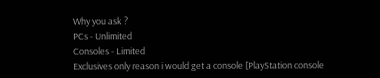Why you ask ?
PCs - Unlimited
Consoles - Limited
Exclusives only reason i would get a console [PlayStation console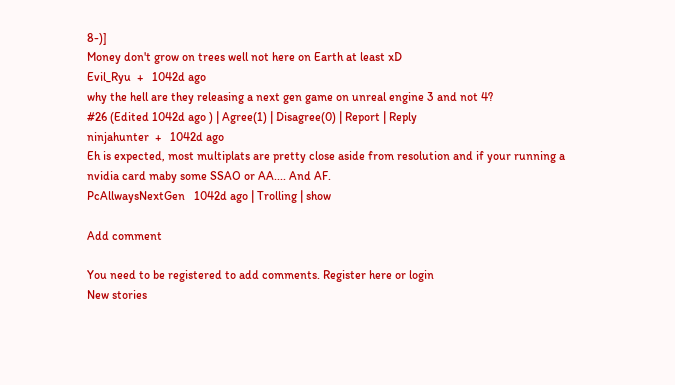8-)]
Money don't grow on trees well not here on Earth at least xD
Evil_Ryu  +   1042d ago
why the hell are they releasing a next gen game on unreal engine 3 and not 4?
#26 (Edited 1042d ago ) | Agree(1) | Disagree(0) | Report | Reply
ninjahunter  +   1042d ago
Eh is expected, most multiplats are pretty close aside from resolution and if your running a nvidia card maby some SSAO or AA.... And AF.
PcAllwaysNextGen   1042d ago | Trolling | show

Add comment

You need to be registered to add comments. Register here or login
New stories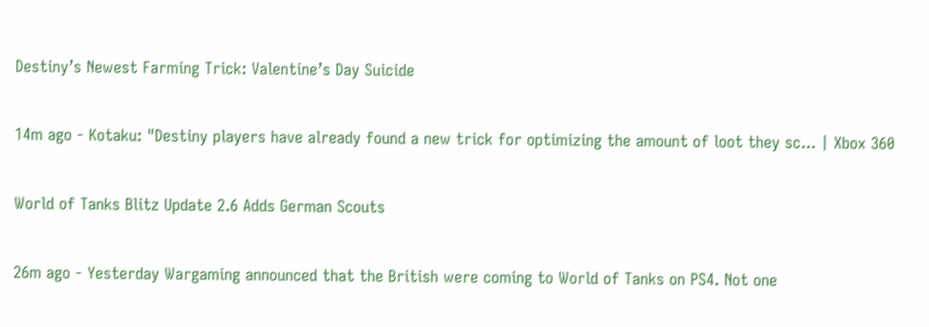Destiny’s Newest Farming Trick: Valentine’s Day Suicide

14m ago - Kotaku: "Destiny players have already found a new trick for optimizing the amount of loot they sc... | Xbox 360

World of Tanks Blitz Update 2.6 Adds German Scouts

26m ago - Yesterday Wargaming announced that the British were coming to World of Tanks on PS4. Not one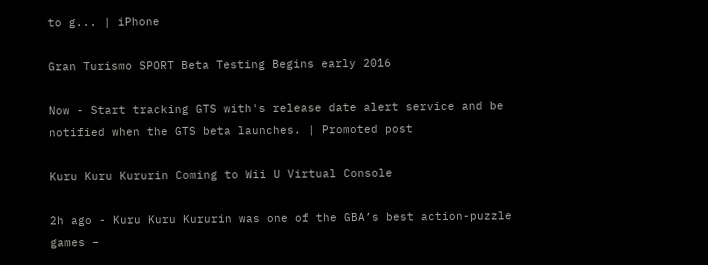to g... | iPhone

Gran Turismo SPORT Beta Testing Begins early 2016

Now - Start tracking GTS with's release date alert service and be notified when the GTS beta launches. | Promoted post

Kuru Kuru Kururin Coming to Wii U Virtual Console

2h ago - Kuru Kuru Kururin was one of the GBA’s best action-puzzle games –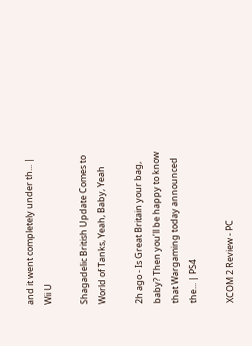and it went completely under th... | Wii U

Shagadelic British Update Comes to World of Tanks, Yeah, Baby, Yeah

2h ago - Is Great Britain your bag, baby? Then you’ll be happy to know that Wargaming today announced the... | PS4

XCOM 2 Review - PC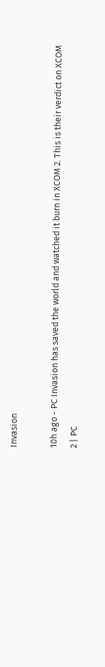Invasion

10h ago - PC Invasion has saved the world and watched it burn in XCOM 2. This is their verdict on XCOM 2 | PC